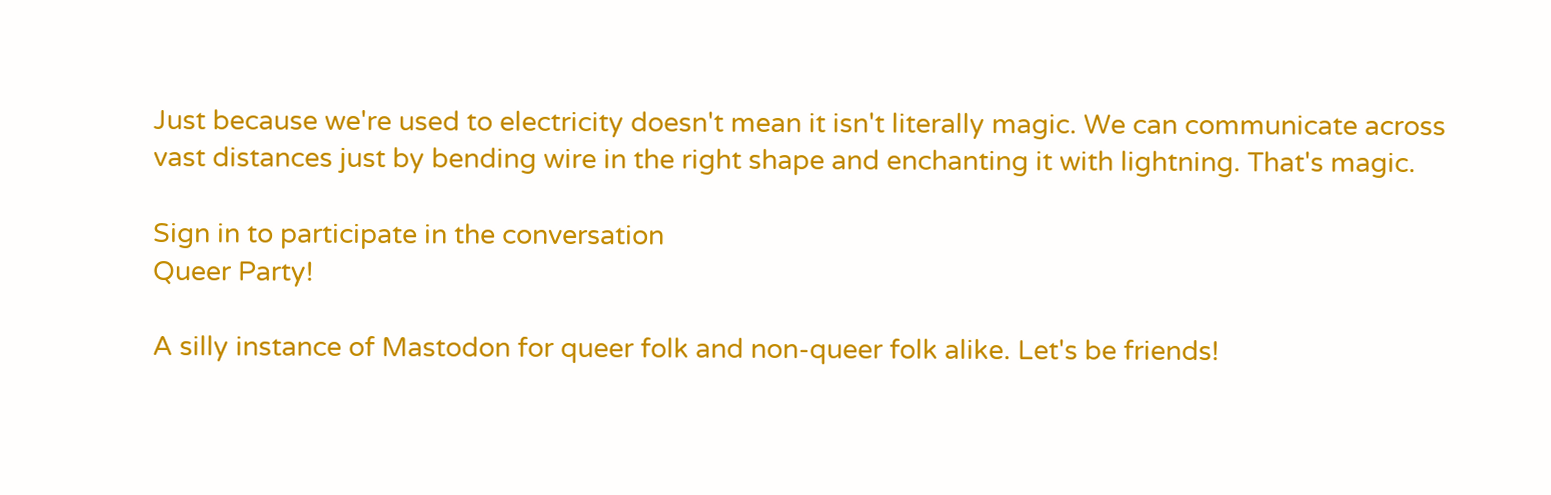Just because we're used to electricity doesn't mean it isn't literally magic. We can communicate across vast distances just by bending wire in the right shape and enchanting it with lightning. That's magic.

Sign in to participate in the conversation
Queer Party!

A silly instance of Mastodon for queer folk and non-queer folk alike. Let's be friends!